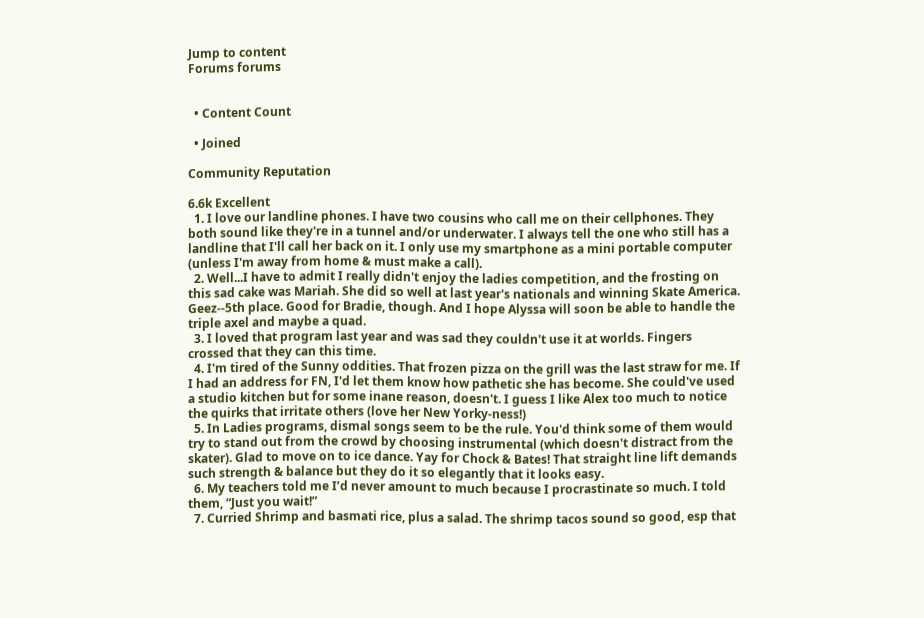Jump to content
Forums forums


  • Content Count

  • Joined

Community Reputation

6.6k Excellent
  1. I love our landline phones. I have two cousins who call me on their cellphones. They both sound like they're in a tunnel and/or underwater. I always tell the one who still has a landline that I'll call her back on it. I only use my smartphone as a mini portable computer (unless I'm away from home & must make a call).
  2. Well...I have to admit I really didn't enjoy the ladies competition, and the frosting on this sad cake was Mariah. She did so well at last year's nationals and winning Skate America. Geez--5th place. Good for Bradie, though. And I hope Alyssa will soon be able to handle the triple axel and maybe a quad.
  3. I loved that program last year and was sad they couldn't use it at worlds. Fingers crossed that they can this time.
  4. I'm tired of the Sunny oddities. That frozen pizza on the grill was the last straw for me. If I had an address for FN, I'd let them know how pathetic she has become. She could've used a studio kitchen but for some inane reason, doesn't. I guess I like Alex too much to notice the quirks that irritate others (love her New Yorky-ness!)
  5. In Ladies programs, dismal songs seem to be the rule. You'd think some of them would try to stand out from the crowd by choosing instrumental (which doesn't distract from the skater). Glad to move on to ice dance. Yay for Chock & Bates! That straight line lift demands such strength & balance but they do it so elegantly that it looks easy.
  6. My teachers told me I’d never amount to much because I procrastinate so much. I told them, “Just you wait!”
  7. Curried Shrimp and basmati rice, plus a salad. The shrimp tacos sound so good, esp that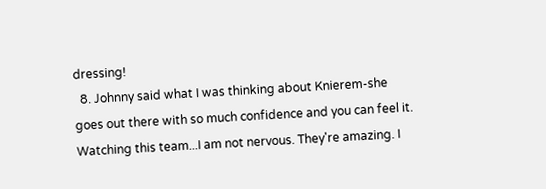dressing!
  8. Johnny said what I was thinking about Knierem-she goes out there with so much confidence and you can feel it. Watching this team...I am not nervous. They're amazing. I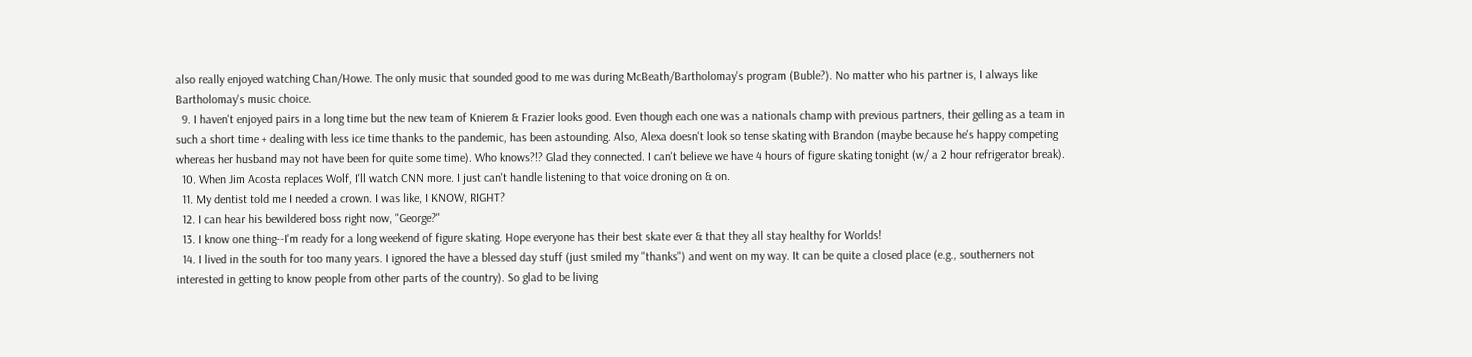also really enjoyed watching Chan/Howe. The only music that sounded good to me was during McBeath/Bartholomay's program (Buble?). No matter who his partner is, I always like Bartholomay's music choice.
  9. I haven't enjoyed pairs in a long time but the new team of Knierem & Frazier looks good. Even though each one was a nationals champ with previous partners, their gelling as a team in such a short time + dealing with less ice time thanks to the pandemic, has been astounding. Also, Alexa doesn't look so tense skating with Brandon (maybe because he's happy competing whereas her husband may not have been for quite some time). Who knows?!? Glad they connected. I can't believe we have 4 hours of figure skating tonight (w/ a 2 hour refrigerator break).
  10. When Jim Acosta replaces Wolf, I'll watch CNN more. I just can't handle listening to that voice droning on & on.
  11. My dentist told me I needed a crown. I was like, I KNOW, RIGHT?
  12. I can hear his bewildered boss right now, "George?"
  13. I know one thing--I'm ready for a long weekend of figure skating. Hope everyone has their best skate ever & that they all stay healthy for Worlds!
  14. I lived in the south for too many years. I ignored the have a blessed day stuff (just smiled my "thanks") and went on my way. It can be quite a closed place (e.g., southerners not interested in getting to know people from other parts of the country). So glad to be living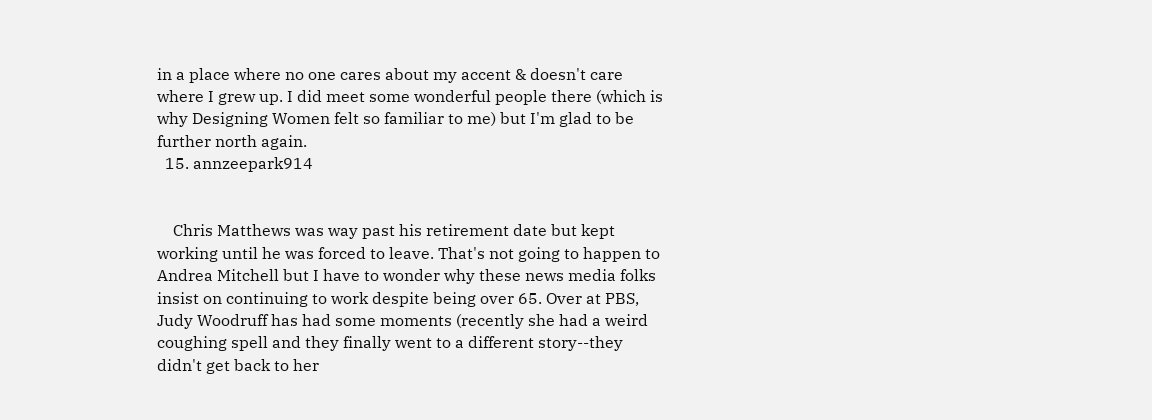in a place where no one cares about my accent & doesn't care where I grew up. I did meet some wonderful people there (which is why Designing Women felt so familiar to me) but I'm glad to be further north again.
  15. annzeepark914


    Chris Matthews was way past his retirement date but kept working until he was forced to leave. That's not going to happen to Andrea Mitchell but I have to wonder why these news media folks insist on continuing to work despite being over 65. Over at PBS, Judy Woodruff has had some moments (recently she had a weird coughing spell and they finally went to a different story--they didn't get back to her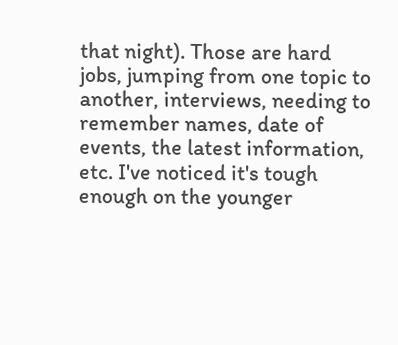that night). Those are hard jobs, jumping from one topic to another, interviews, needing to remember names, date of events, the latest information, etc. I've noticed it's tough enough on the younger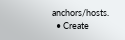anchors/hosts.
  • Create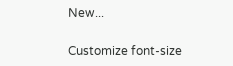New...

Customize font-size